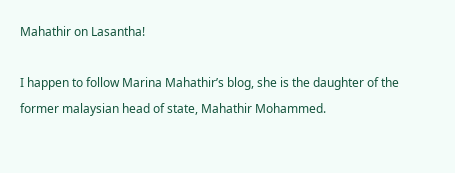Mahathir on Lasantha!

I happen to follow Marina Mahathir’s blog, she is the daughter of the former malaysian head of state, Mahathir Mohammed.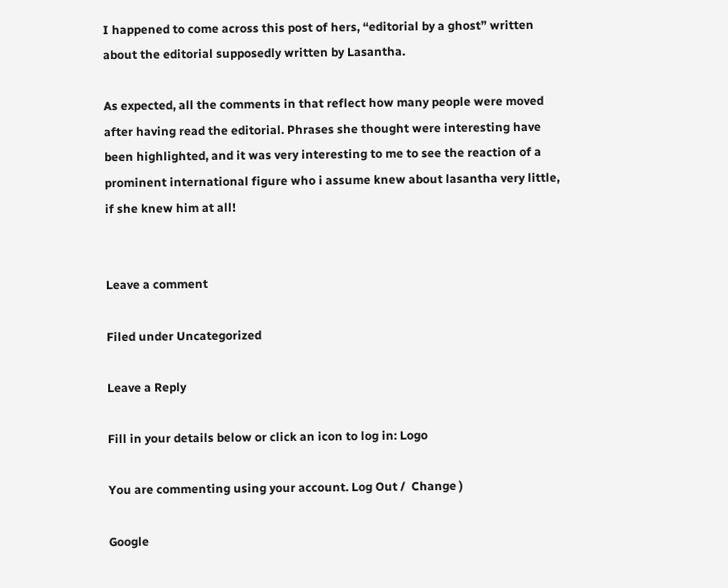I happened to come across this post of hers, “editorial by a ghost” written about the editorial supposedly written by Lasantha.

As expected, all the comments in that reflect how many people were moved after having read the editorial. Phrases she thought were interesting have been highlighted, and it was very interesting to me to see the reaction of a prominent international figure who i assume knew about lasantha very little, if she knew him at all!


Leave a comment

Filed under Uncategorized

Leave a Reply

Fill in your details below or click an icon to log in: Logo

You are commenting using your account. Log Out /  Change )

Google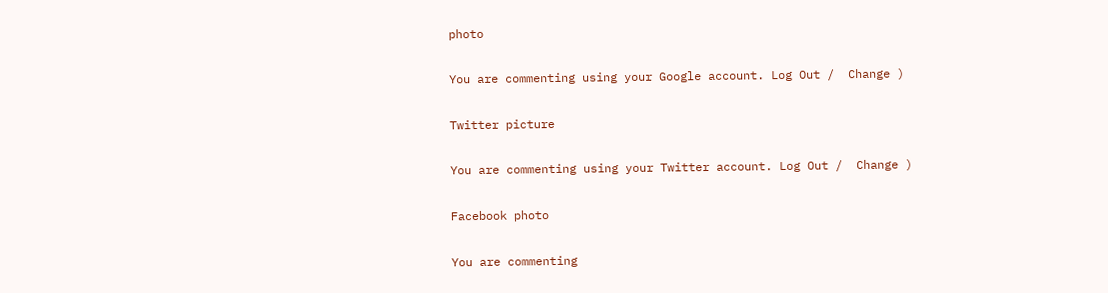photo

You are commenting using your Google account. Log Out /  Change )

Twitter picture

You are commenting using your Twitter account. Log Out /  Change )

Facebook photo

You are commenting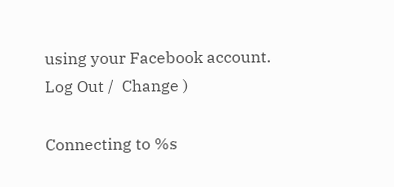using your Facebook account. Log Out /  Change )

Connecting to %s